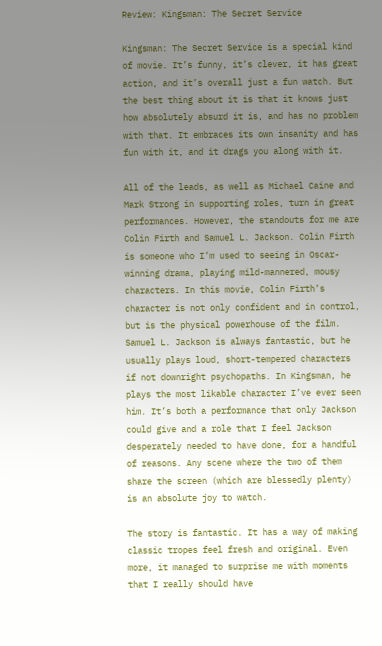Review: Kingsman: The Secret Service

Kingsman: The Secret Service is a special kind of movie. It’s funny, it’s clever, it has great action, and it’s overall just a fun watch. But the best thing about it is that it knows just how absolutely absurd it is, and has no problem with that. It embraces its own insanity and has fun with it, and it drags you along with it.

All of the leads, as well as Michael Caine and Mark Strong in supporting roles, turn in great performances. However, the standouts for me are Colin Firth and Samuel L. Jackson. Colin Firth is someone who I’m used to seeing in Oscar-winning drama, playing mild-mannered, mousy characters. In this movie, Colin Firth’s character is not only confident and in control, but is the physical powerhouse of the film. Samuel L. Jackson is always fantastic, but he usually plays loud, short-tempered characters if not downright psychopaths. In Kingsman, he plays the most likable character I’ve ever seen him. It’s both a performance that only Jackson could give and a role that I feel Jackson desperately needed to have done, for a handful of reasons. Any scene where the two of them share the screen (which are blessedly plenty) is an absolute joy to watch.

The story is fantastic. It has a way of making classic tropes feel fresh and original. Even more, it managed to surprise me with moments that I really should have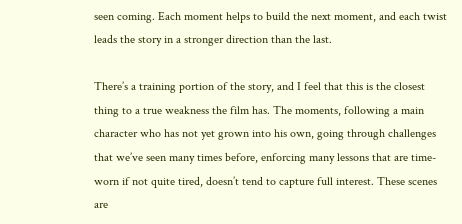seen coming. Each moment helps to build the next moment, and each twist leads the story in a stronger direction than the last.

There’s a training portion of the story, and I feel that this is the closest thing to a true weakness the film has. The moments, following a main character who has not yet grown into his own, going through challenges that we’ve seen many times before, enforcing many lessons that are time-worn if not quite tired, doesn’t tend to capture full interest. These scenes are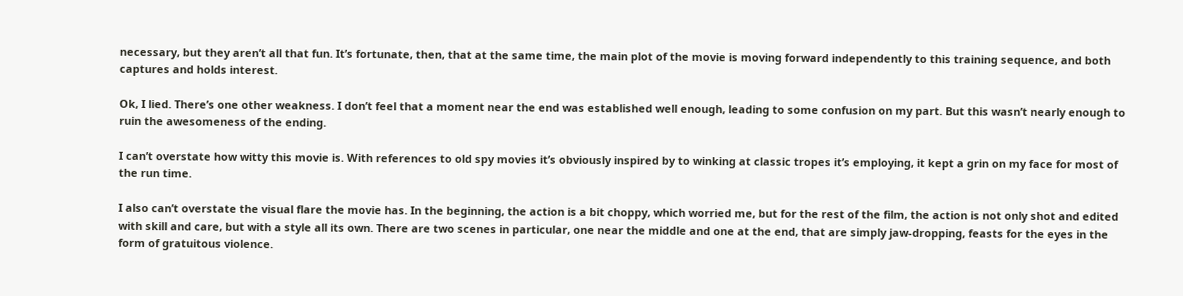necessary, but they aren’t all that fun. It’s fortunate, then, that at the same time, the main plot of the movie is moving forward independently to this training sequence, and both captures and holds interest.

Ok, I lied. There’s one other weakness. I don’t feel that a moment near the end was established well enough, leading to some confusion on my part. But this wasn’t nearly enough to ruin the awesomeness of the ending.

I can’t overstate how witty this movie is. With references to old spy movies it’s obviously inspired by to winking at classic tropes it’s employing, it kept a grin on my face for most of the run time.

I also can’t overstate the visual flare the movie has. In the beginning, the action is a bit choppy, which worried me, but for the rest of the film, the action is not only shot and edited with skill and care, but with a style all its own. There are two scenes in particular, one near the middle and one at the end, that are simply jaw-dropping, feasts for the eyes in the form of gratuitous violence.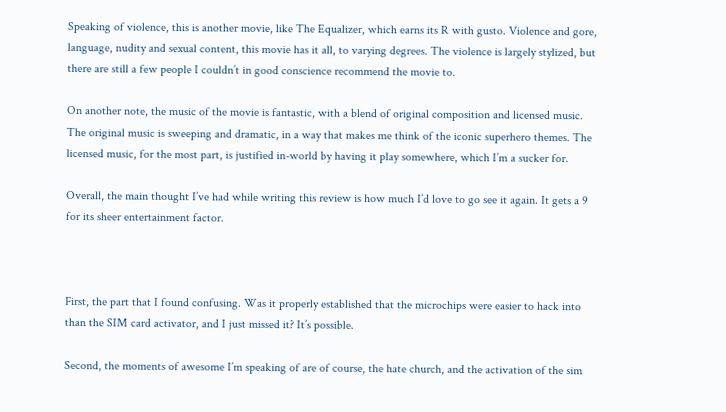Speaking of violence, this is another movie, like The Equalizer, which earns its R with gusto. Violence and gore, language, nudity and sexual content, this movie has it all, to varying degrees. The violence is largely stylized, but there are still a few people I couldn’t in good conscience recommend the movie to.

On another note, the music of the movie is fantastic, with a blend of original composition and licensed music. The original music is sweeping and dramatic, in a way that makes me think of the iconic superhero themes. The licensed music, for the most part, is justified in-world by having it play somewhere, which I’m a sucker for.

Overall, the main thought I’ve had while writing this review is how much I’d love to go see it again. It gets a 9 for its sheer entertainment factor.



First, the part that I found confusing. Was it properly established that the microchips were easier to hack into than the SIM card activator, and I just missed it? It’s possible.

Second, the moments of awesome I’m speaking of are of course, the hate church, and the activation of the sim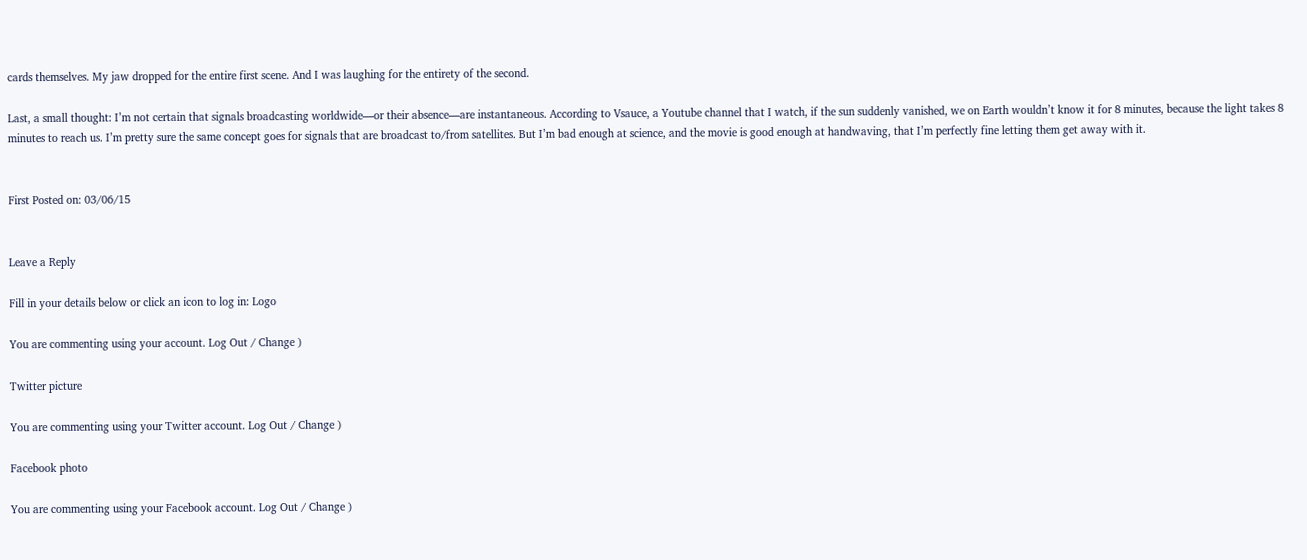cards themselves. My jaw dropped for the entire first scene. And I was laughing for the entirety of the second.

Last, a small thought: I’m not certain that signals broadcasting worldwide—or their absence—are instantaneous. According to Vsauce, a Youtube channel that I watch, if the sun suddenly vanished, we on Earth wouldn’t know it for 8 minutes, because the light takes 8 minutes to reach us. I’m pretty sure the same concept goes for signals that are broadcast to/from satellites. But I’m bad enough at science, and the movie is good enough at handwaving, that I’m perfectly fine letting them get away with it.


First Posted on: 03/06/15


Leave a Reply

Fill in your details below or click an icon to log in: Logo

You are commenting using your account. Log Out / Change )

Twitter picture

You are commenting using your Twitter account. Log Out / Change )

Facebook photo

You are commenting using your Facebook account. Log Out / Change )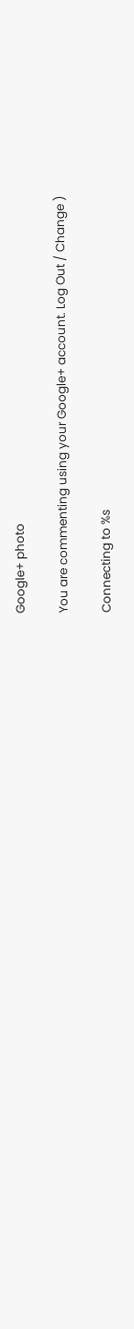Google+ photo

You are commenting using your Google+ account. Log Out / Change )

Connecting to %s